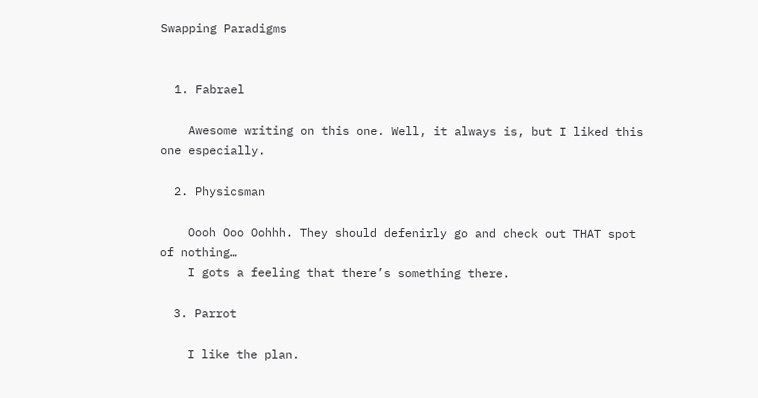Swapping Paradigms


  1. Fabrael

    Awesome writing on this one. Well, it always is, but I liked this one especially.

  2. Physicsman

    Oooh Ooo Oohhh. They should defenirly go and check out THAT spot of nothing…
    I gots a feeling that there’s something there.

  3. Parrot

    I like the plan.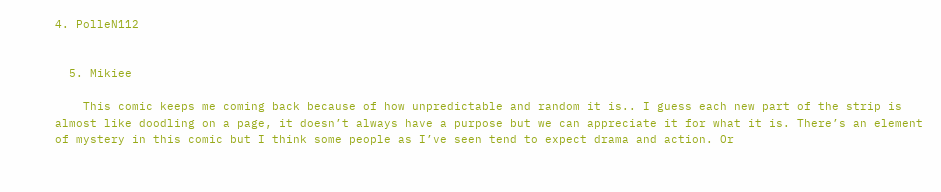4. PolleN112


  5. Mikiee

    This comic keeps me coming back because of how unpredictable and random it is.. I guess each new part of the strip is almost like doodling on a page, it doesn’t always have a purpose but we can appreciate it for what it is. There’s an element of mystery in this comic but I think some people as I’ve seen tend to expect drama and action. Or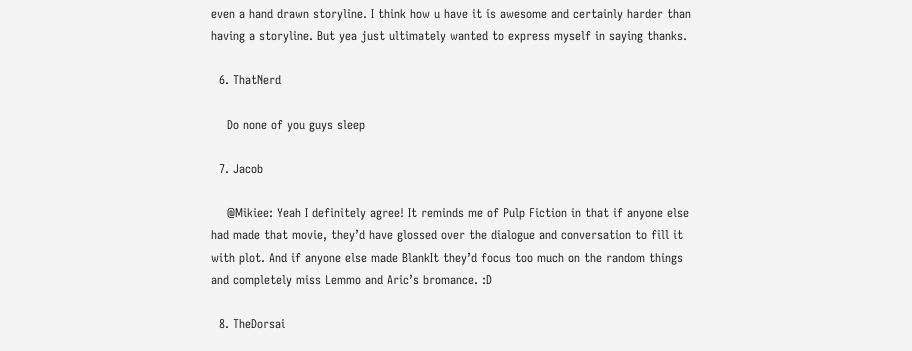even a hand drawn storyline. I think how u have it is awesome and certainly harder than having a storyline. But yea just ultimately wanted to express myself in saying thanks.

  6. ThatNerd

    Do none of you guys sleep

  7. Jacob

    @Mikiee: Yeah I definitely agree! It reminds me of Pulp Fiction in that if anyone else had made that movie, they’d have glossed over the dialogue and conversation to fill it with plot. And if anyone else made BlankIt they’d focus too much on the random things and completely miss Lemmo and Aric’s bromance. :D

  8. TheDorsai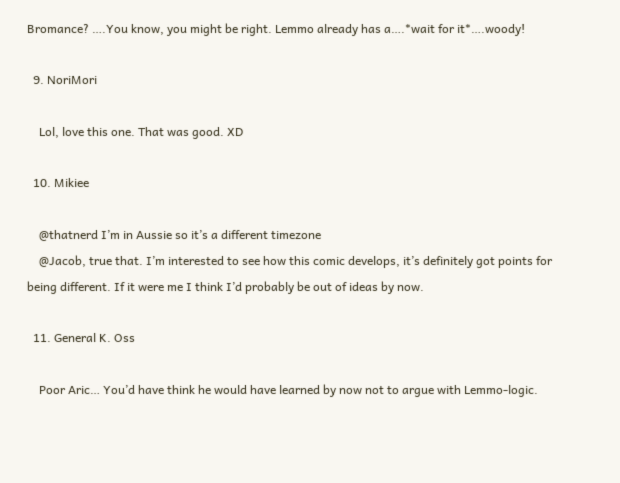Bromance? ….You know, you might be right. Lemmo already has a….*wait for it*….woody!

  9. NoriMori

    Lol, love this one. That was good. XD

  10. Mikiee

    @thatnerd I’m in Aussie so it’s a different timezone
    @Jacob, true that. I’m interested to see how this comic develops, it’s definitely got points for being different. If it were me I think I’d probably be out of ideas by now.

  11. General K. Oss

    Poor Aric… You’d have think he would have learned by now not to argue with Lemmo-logic.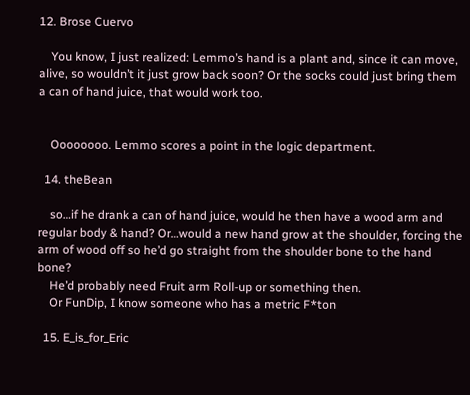12. Brose Cuervo

    You know, I just realized: Lemmo’s hand is a plant and, since it can move, alive, so wouldn’t it just grow back soon? Or the socks could just bring them a can of hand juice, that would work too.


    Oooooooo. Lemmo scores a point in the logic department.

  14. theBean

    so…if he drank a can of hand juice, would he then have a wood arm and regular body & hand? Or…would a new hand grow at the shoulder, forcing the arm of wood off so he’d go straight from the shoulder bone to the hand bone?
    He’d probably need Fruit arm Roll-up or something then.
    Or FunDip, I know someone who has a metric F*ton

  15. E_is_for_Eric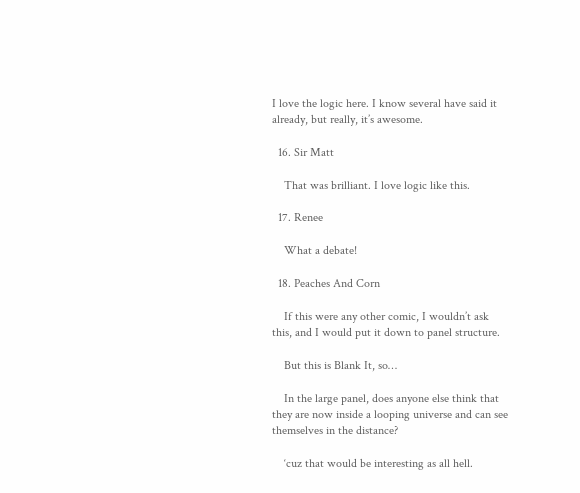I love the logic here. I know several have said it already, but really, it’s awesome.

  16. Sir Matt

    That was brilliant. I love logic like this.

  17. Renee

    What a debate!

  18. Peaches And Corn

    If this were any other comic, I wouldn’t ask this, and I would put it down to panel structure.

    But this is Blank It, so…

    In the large panel, does anyone else think that they are now inside a looping universe and can see themselves in the distance?

    ‘cuz that would be interesting as all hell.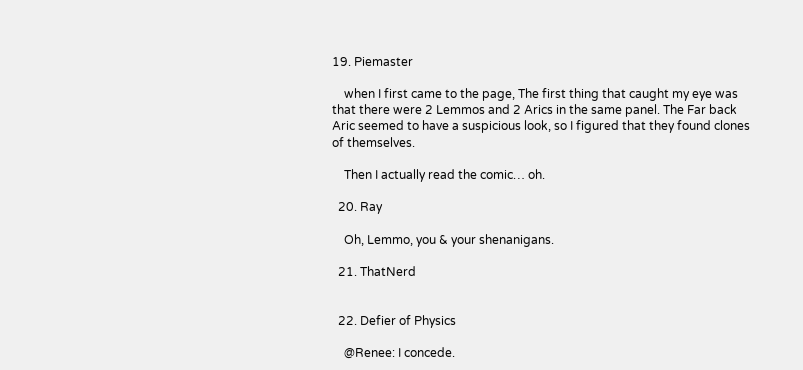19. Piemaster

    when I first came to the page, The first thing that caught my eye was that there were 2 Lemmos and 2 Arics in the same panel. The Far back Aric seemed to have a suspicious look, so I figured that they found clones of themselves.

    Then I actually read the comic… oh.

  20. Ray

    Oh, Lemmo, you & your shenanigans.

  21. ThatNerd


  22. Defier of Physics

    @Renee: I concede.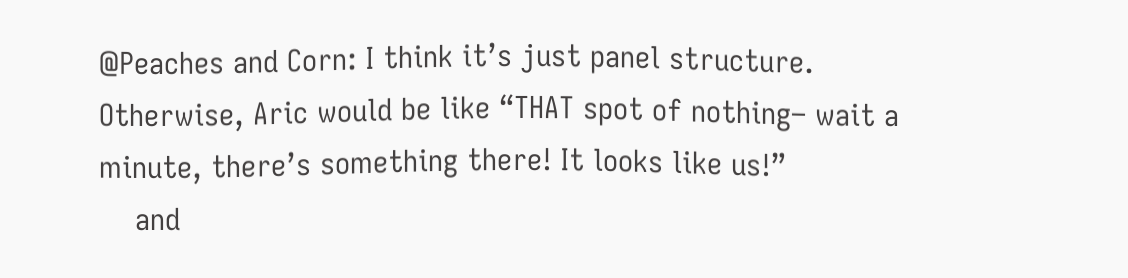@Peaches and Corn: I think it’s just panel structure. Otherwise, Aric would be like “THAT spot of nothing– wait a minute, there’s something there! It looks like us!”
    and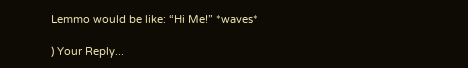Lemmo would be like: “Hi Me!” *waves*

) Your Reply...